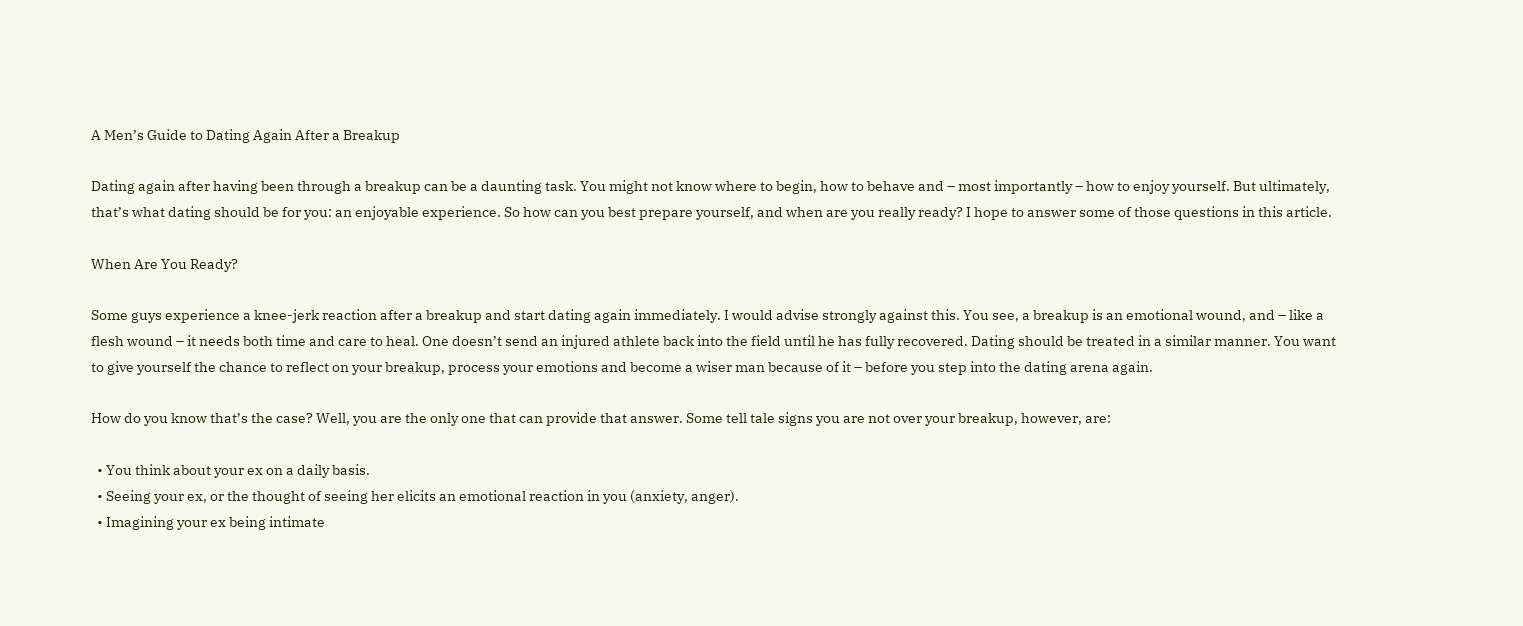A Men’s Guide to Dating Again After a Breakup

Dating again after having been through a breakup can be a daunting task. You might not know where to begin, how to behave and – most importantly – how to enjoy yourself. But ultimately, that’s what dating should be for you: an enjoyable experience. So how can you best prepare yourself, and when are you really ready? I hope to answer some of those questions in this article.

When Are You Ready?

Some guys experience a knee-jerk reaction after a breakup and start dating again immediately. I would advise strongly against this. You see, a breakup is an emotional wound, and – like a flesh wound – it needs both time and care to heal. One doesn’t send an injured athlete back into the field until he has fully recovered. Dating should be treated in a similar manner. You want to give yourself the chance to reflect on your breakup, process your emotions and become a wiser man because of it – before you step into the dating arena again.

How do you know that’s the case? Well, you are the only one that can provide that answer. Some tell tale signs you are not over your breakup, however, are:

  • You think about your ex on a daily basis.
  • Seeing your ex, or the thought of seeing her elicits an emotional reaction in you (anxiety, anger).
  • Imagining your ex being intimate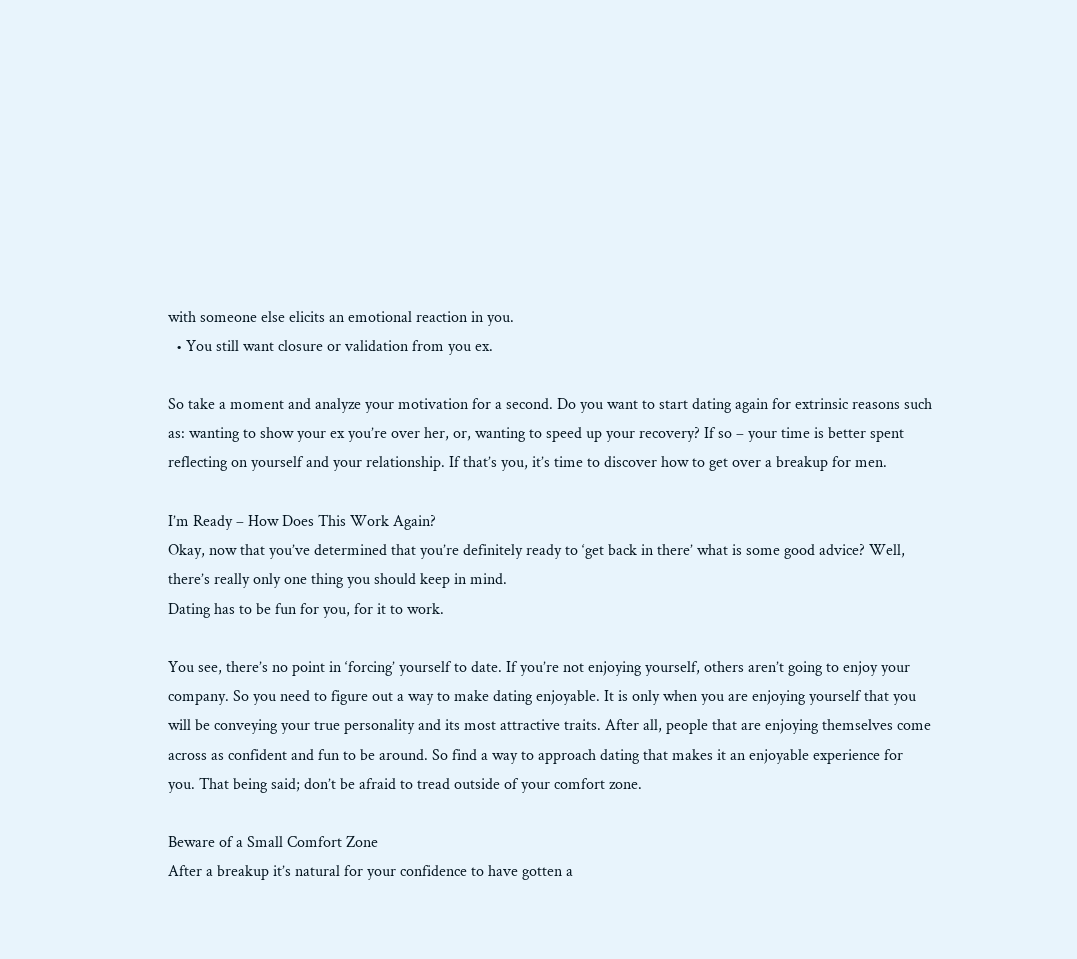with someone else elicits an emotional reaction in you.
  • You still want closure or validation from you ex.

So take a moment and analyze your motivation for a second. Do you want to start dating again for extrinsic reasons such as: wanting to show your ex you’re over her, or, wanting to speed up your recovery? If so – your time is better spent reflecting on yourself and your relationship. If that’s you, it’s time to discover how to get over a breakup for men.

I’m Ready – How Does This Work Again?
Okay, now that you’ve determined that you’re definitely ready to ‘get back in there’ what is some good advice? Well, there’s really only one thing you should keep in mind.
Dating has to be fun for you, for it to work.

You see, there’s no point in ‘forcing’ yourself to date. If you’re not enjoying yourself, others aren’t going to enjoy your company. So you need to figure out a way to make dating enjoyable. It is only when you are enjoying yourself that you will be conveying your true personality and its most attractive traits. After all, people that are enjoying themselves come across as confident and fun to be around. So find a way to approach dating that makes it an enjoyable experience for you. That being said; don’t be afraid to tread outside of your comfort zone.

Beware of a Small Comfort Zone
After a breakup it’s natural for your confidence to have gotten a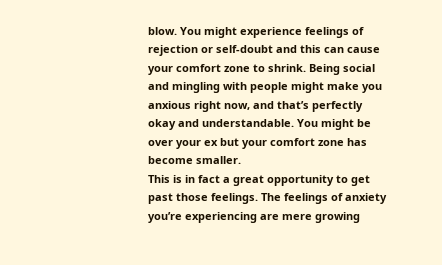blow. You might experience feelings of rejection or self-doubt and this can cause your comfort zone to shrink. Being social and mingling with people might make you anxious right now, and that’s perfectly okay and understandable. You might be over your ex but your comfort zone has become smaller.
This is in fact a great opportunity to get past those feelings. The feelings of anxiety you’re experiencing are mere growing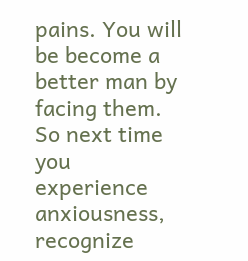pains. You will be become a better man by facing them. So next time you experience anxiousness, recognize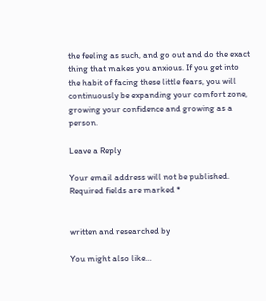the feeling as such, and go out and do the exact thing that makes you anxious. If you get into the habit of facing these little fears, you will continuously be expanding your comfort zone, growing your confidence and growing as a person.

Leave a Reply

Your email address will not be published. Required fields are marked *


written and researched by

You might also like…